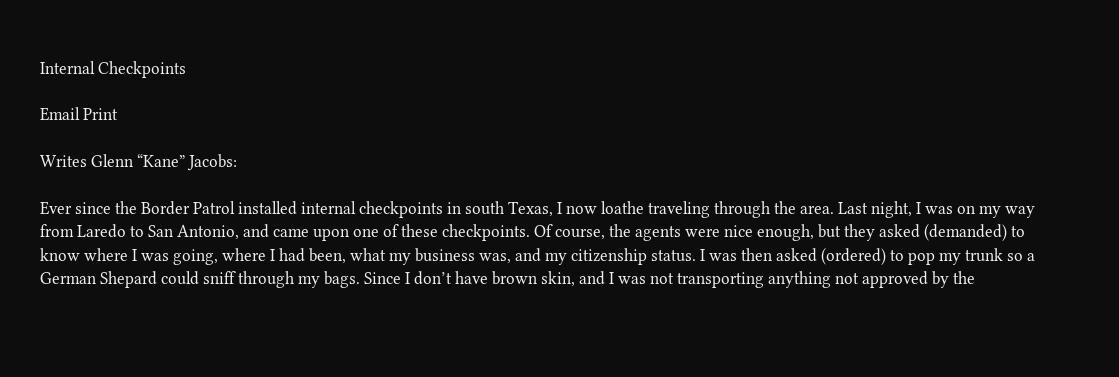Internal Checkpoints

Email Print

Writes Glenn “Kane” Jacobs:

Ever since the Border Patrol installed internal checkpoints in south Texas, I now loathe traveling through the area. Last night, I was on my way from Laredo to San Antonio, and came upon one of these checkpoints. Of course, the agents were nice enough, but they asked (demanded) to know where I was going, where I had been, what my business was, and my citizenship status. I was then asked (ordered) to pop my trunk so a German Shepard could sniff through my bags. Since I don’t have brown skin, and I was not transporting anything not approved by the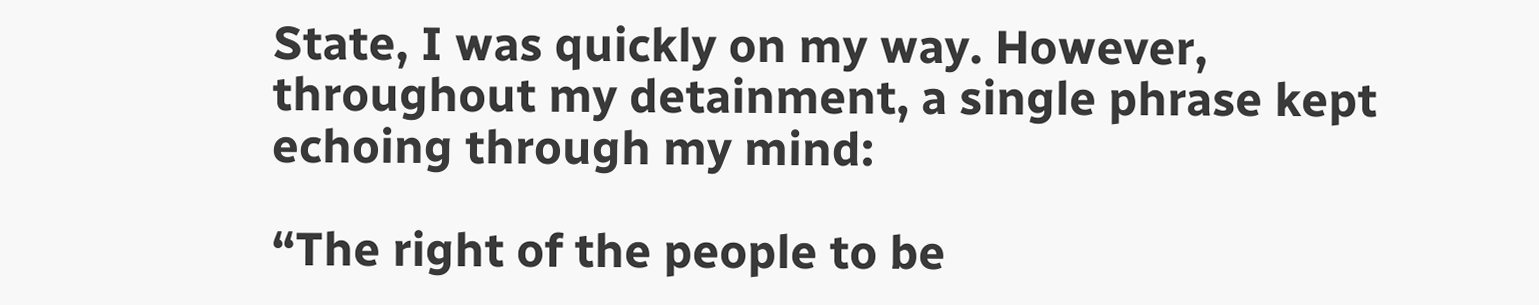State, I was quickly on my way. However, throughout my detainment, a single phrase kept echoing through my mind:

“The right of the people to be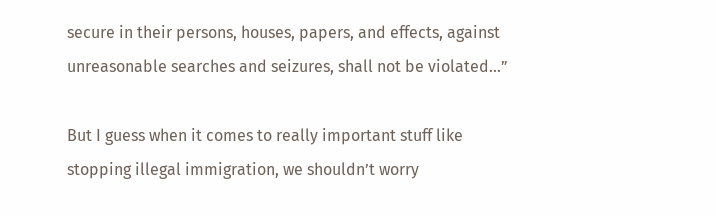secure in their persons, houses, papers, and effects, against unreasonable searches and seizures, shall not be violated…”

But I guess when it comes to really important stuff like stopping illegal immigration, we shouldn’t worry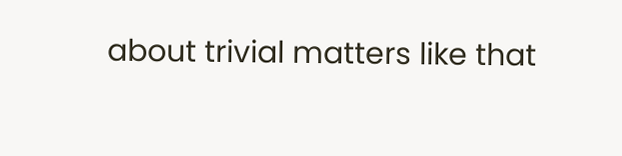about trivial matters like that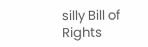silly Bill of Rights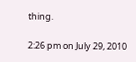thing.

2:26 pm on July 29, 2010